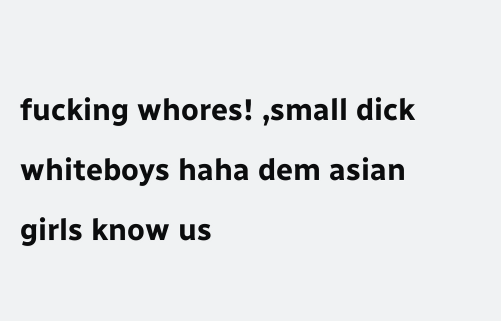fucking whores! ,small dick whiteboys haha dem asian girls know us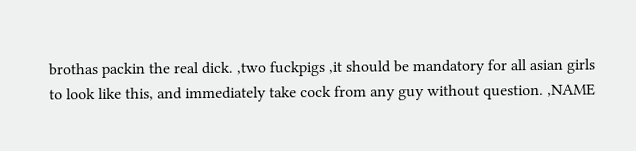brothas packin the real dick. ,two fuckpigs ,it should be mandatory for all asian girls to look like this, and immediately take cock from any guy without question. ,NAME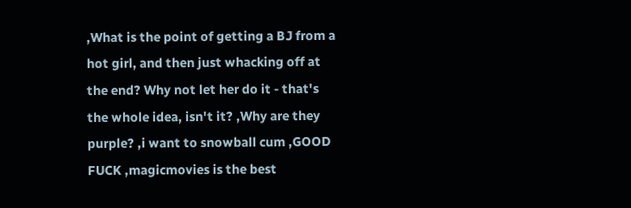,What is the point of getting a BJ from a hot girl, and then just whacking off at the end? Why not let her do it - that's the whole idea, isn't it? ,Why are they purple? ,i want to snowball cum ,GOOD FUCK ,magicmovies is the best